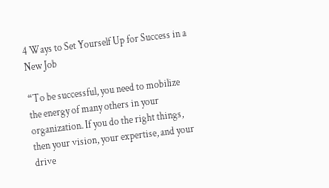4 Ways to Set Yourself Up for Success in a New Job

“To be successful, you need to mobilize the energy of many others in your organization. If you do the right things, then your vision, your expertise, and your drive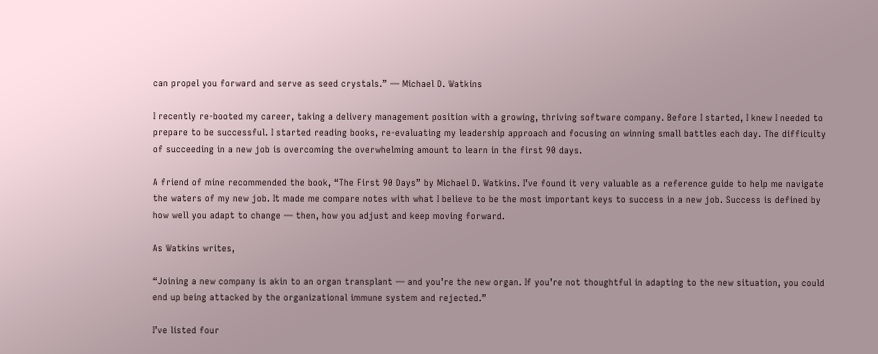can propel you forward and serve as seed crystals.” — Michael D. Watkins

I recently re-booted my career, taking a delivery management position with a growing, thriving software company. Before I started, I knew I needed to prepare to be successful. I started reading books, re-evaluating my leadership approach and focusing on winning small battles each day. The difficulty of succeeding in a new job is overcoming the overwhelming amount to learn in the first 90 days.

A friend of mine recommended the book, “The First 90 Days” by Michael D. Watkins. I’ve found it very valuable as a reference guide to help me navigate the waters of my new job. It made me compare notes with what I believe to be the most important keys to success in a new job. Success is defined by how well you adapt to change — then, how you adjust and keep moving forward.

As Watkins writes,

“Joining a new company is akin to an organ transplant — and you’re the new organ. If you’re not thoughtful in adapting to the new situation, you could end up being attacked by the organizational immune system and rejected.”

I’ve listed four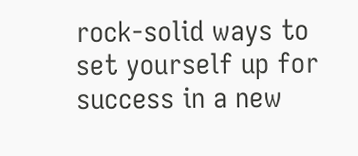rock-solid ways to set yourself up for success in a new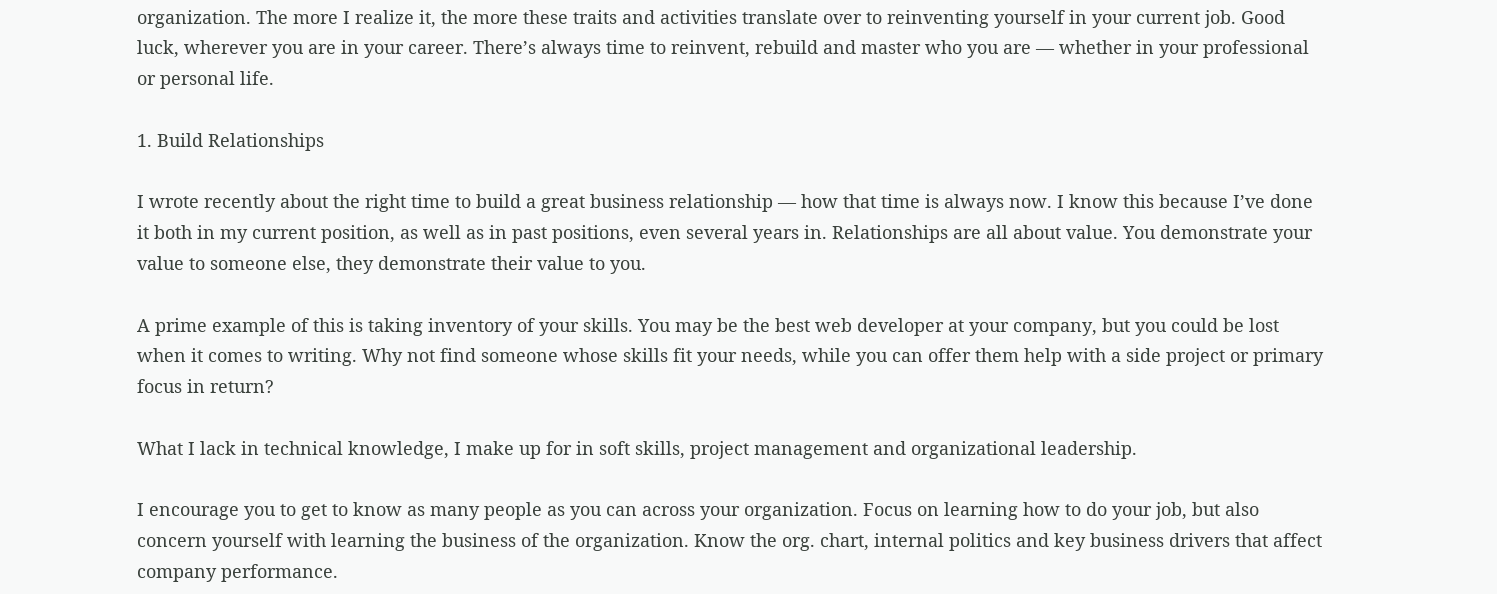organization. The more I realize it, the more these traits and activities translate over to reinventing yourself in your current job. Good luck, wherever you are in your career. There’s always time to reinvent, rebuild and master who you are — whether in your professional or personal life.

1. Build Relationships

I wrote recently about the right time to build a great business relationship — how that time is always now. I know this because I’ve done it both in my current position, as well as in past positions, even several years in. Relationships are all about value. You demonstrate your value to someone else, they demonstrate their value to you.

A prime example of this is taking inventory of your skills. You may be the best web developer at your company, but you could be lost when it comes to writing. Why not find someone whose skills fit your needs, while you can offer them help with a side project or primary focus in return?

What I lack in technical knowledge, I make up for in soft skills, project management and organizational leadership.

I encourage you to get to know as many people as you can across your organization. Focus on learning how to do your job, but also concern yourself with learning the business of the organization. Know the org. chart, internal politics and key business drivers that affect company performance.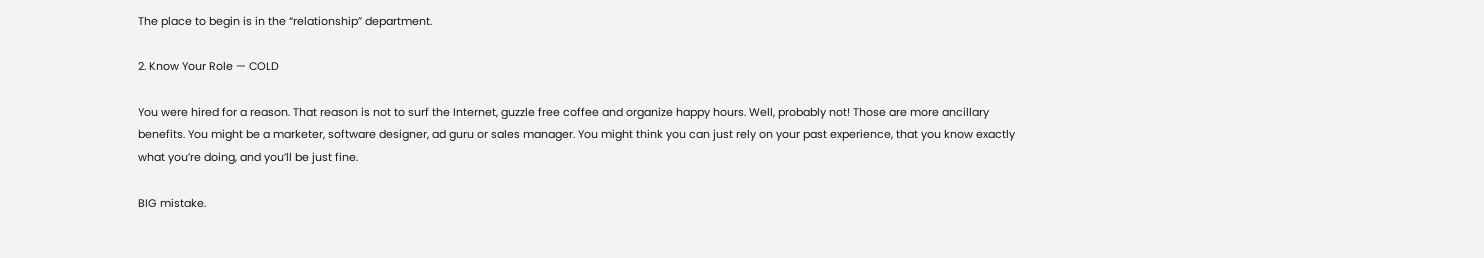The place to begin is in the “relationship” department.

2. Know Your Role — COLD

You were hired for a reason. That reason is not to surf the Internet, guzzle free coffee and organize happy hours. Well, probably not! Those are more ancillary benefits. You might be a marketer, software designer, ad guru or sales manager. You might think you can just rely on your past experience, that you know exactly what you’re doing, and you’ll be just fine.

BIG mistake.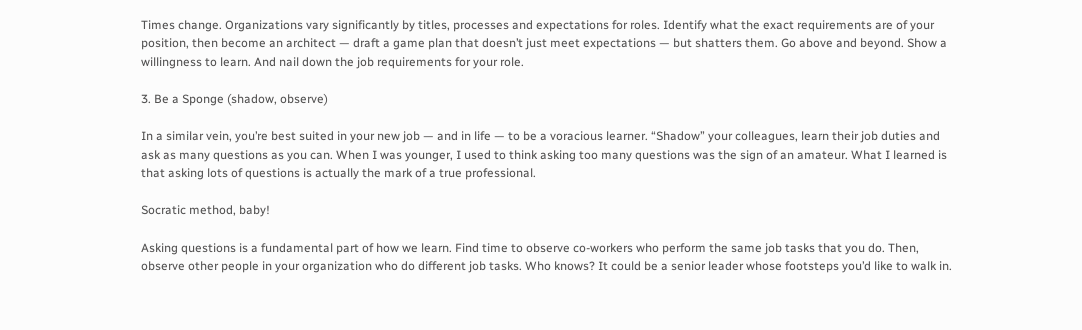Times change. Organizations vary significantly by titles, processes and expectations for roles. Identify what the exact requirements are of your position, then become an architect — draft a game plan that doesn’t just meet expectations — but shatters them. Go above and beyond. Show a willingness to learn. And nail down the job requirements for your role.

3. Be a Sponge (shadow, observe)

In a similar vein, you’re best suited in your new job — and in life — to be a voracious learner. “Shadow” your colleagues, learn their job duties and ask as many questions as you can. When I was younger, I used to think asking too many questions was the sign of an amateur. What I learned is that asking lots of questions is actually the mark of a true professional.

Socratic method, baby!

Asking questions is a fundamental part of how we learn. Find time to observe co-workers who perform the same job tasks that you do. Then, observe other people in your organization who do different job tasks. Who knows? It could be a senior leader whose footsteps you’d like to walk in.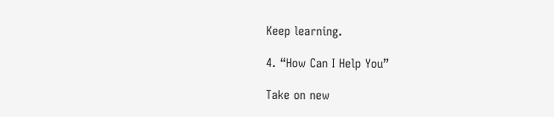Keep learning.

4. “How Can I Help You”

Take on new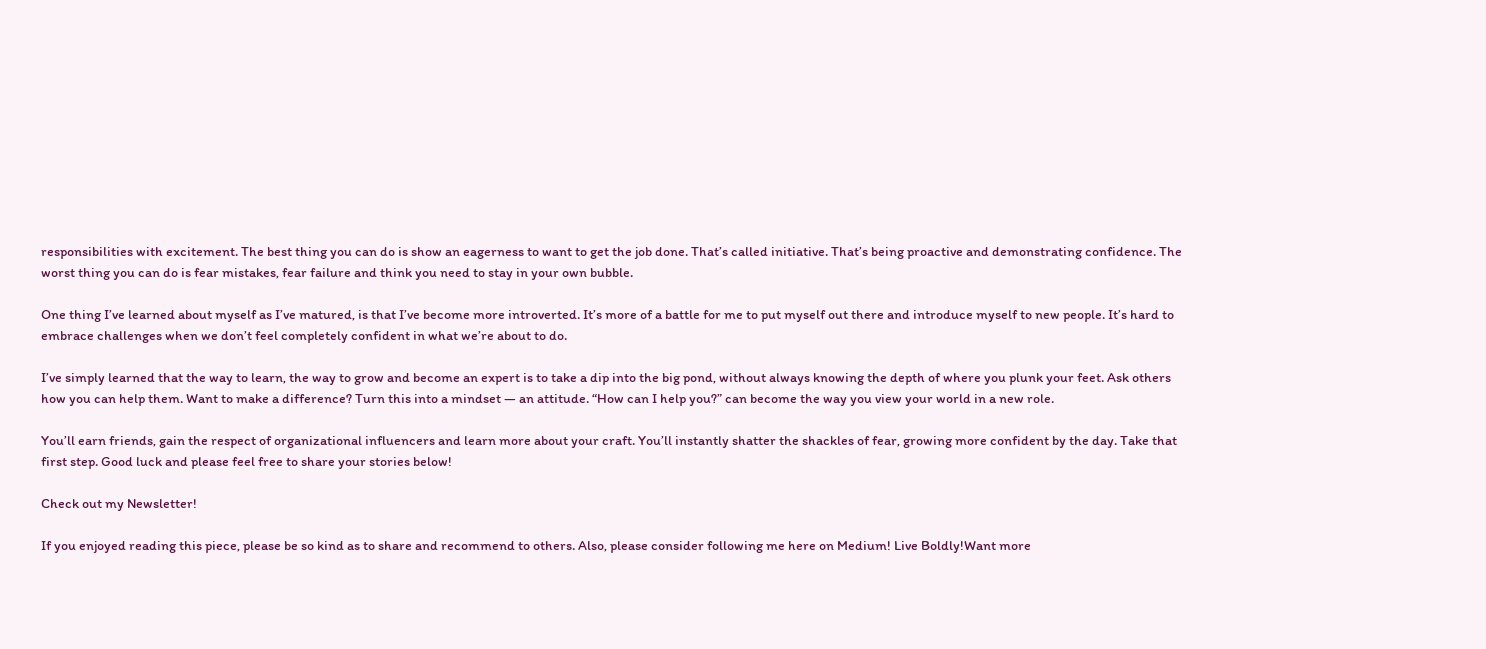responsibilities with excitement. The best thing you can do is show an eagerness to want to get the job done. That’s called initiative. That’s being proactive and demonstrating confidence. The worst thing you can do is fear mistakes, fear failure and think you need to stay in your own bubble.

One thing I’ve learned about myself as I’ve matured, is that I’ve become more introverted. It’s more of a battle for me to put myself out there and introduce myself to new people. It’s hard to embrace challenges when we don’t feel completely confident in what we’re about to do.

I’ve simply learned that the way to learn, the way to grow and become an expert is to take a dip into the big pond, without always knowing the depth of where you plunk your feet. Ask others how you can help them. Want to make a difference? Turn this into a mindset — an attitude. “How can I help you?” can become the way you view your world in a new role.

You’ll earn friends, gain the respect of organizational influencers and learn more about your craft. You’ll instantly shatter the shackles of fear, growing more confident by the day. Take that first step. Good luck and please feel free to share your stories below!

Check out my Newsletter!

If you enjoyed reading this piece, please be so kind as to share and recommend to others. Also, please consider following me here on Medium! Live Boldly!Want more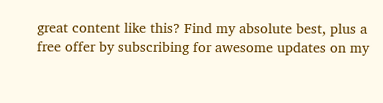great content like this? Find my absolute best, plus a free offer by subscribing for awesome updates on my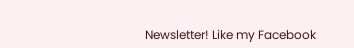Newsletter! Like my Facebook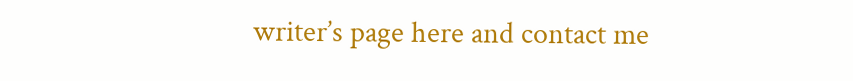writer’s page here and contact me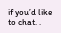if you’d like to chat. .